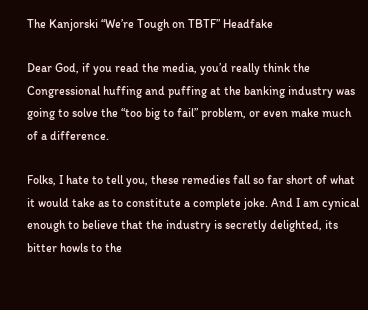The Kanjorski “We’re Tough on TBTF” Headfake

Dear God, if you read the media, you’d really think the Congressional huffing and puffing at the banking industry was going to solve the “too big to fail” problem, or even make much of a difference.

Folks, I hate to tell you, these remedies fall so far short of what it would take as to constitute a complete joke. And I am cynical enough to believe that the industry is secretly delighted, its bitter howls to the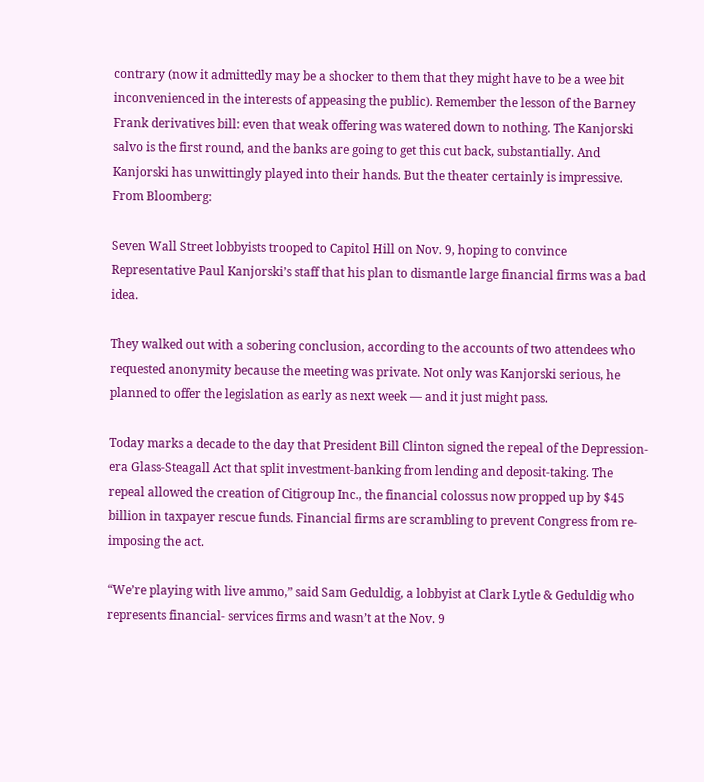contrary (now it admittedly may be a shocker to them that they might have to be a wee bit inconvenienced in the interests of appeasing the public). Remember the lesson of the Barney Frank derivatives bill: even that weak offering was watered down to nothing. The Kanjorski salvo is the first round, and the banks are going to get this cut back, substantially. And Kanjorski has unwittingly played into their hands. But the theater certainly is impressive. From Bloomberg:

Seven Wall Street lobbyists trooped to Capitol Hill on Nov. 9, hoping to convince Representative Paul Kanjorski’s staff that his plan to dismantle large financial firms was a bad idea.

They walked out with a sobering conclusion, according to the accounts of two attendees who requested anonymity because the meeting was private. Not only was Kanjorski serious, he planned to offer the legislation as early as next week — and it just might pass.

Today marks a decade to the day that President Bill Clinton signed the repeal of the Depression-era Glass-Steagall Act that split investment-banking from lending and deposit-taking. The repeal allowed the creation of Citigroup Inc., the financial colossus now propped up by $45 billion in taxpayer rescue funds. Financial firms are scrambling to prevent Congress from re- imposing the act.

“We’re playing with live ammo,” said Sam Geduldig, a lobbyist at Clark Lytle & Geduldig who represents financial- services firms and wasn’t at the Nov. 9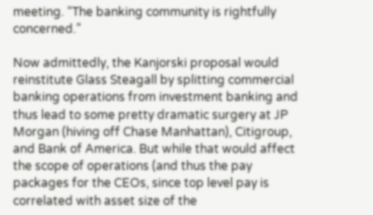meeting. “The banking community is rightfully concerned.”

Now admittedly, the Kanjorski proposal would reinstitute Glass Steagall by splitting commercial banking operations from investment banking and thus lead to some pretty dramatic surgery at JP Morgan (hiving off Chase Manhattan), Citigroup, and Bank of America. But while that would affect the scope of operations (and thus the pay packages for the CEOs, since top level pay is correlated with asset size of the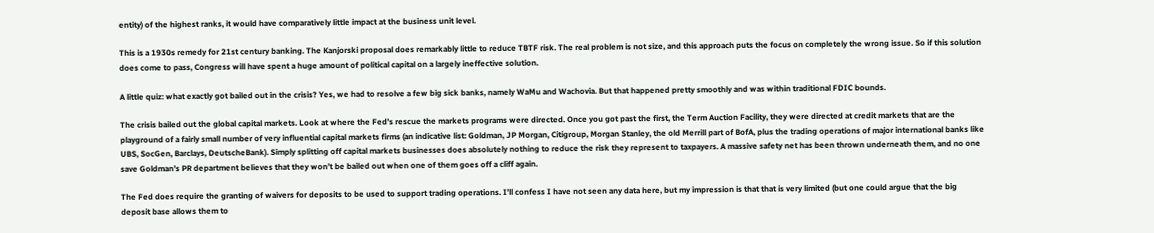entity) of the highest ranks, it would have comparatively little impact at the business unit level.

This is a 1930s remedy for 21st century banking. The Kanjorski proposal does remarkably little to reduce TBTF risk. The real problem is not size, and this approach puts the focus on completely the wrong issue. So if this solution does come to pass, Congress will have spent a huge amount of political capital on a largely ineffective solution.

A little quiz: what exactly got bailed out in the crisis? Yes, we had to resolve a few big sick banks, namely WaMu and Wachovia. But that happened pretty smoothly and was within traditional FDIC bounds.

The crisis bailed out the global capital markets. Look at where the Fed’s rescue the markets programs were directed. Once you got past the first, the Term Auction Facility, they were directed at credit markets that are the playground of a fairly small number of very influential capital markets firms (an indicative list: Goldman, JP Morgan, Citigroup, Morgan Stanley, the old Merrill part of BofA, plus the trading operations of major international banks like UBS, SocGen, Barclays, DeutscheBank). Simply splitting off capital markets businesses does absolutely nothing to reduce the risk they represent to taxpayers. A massive safety net has been thrown underneath them, and no one save Goldman’s PR department believes that they won’t be bailed out when one of them goes off a cliff again.

The Fed does require the granting of waivers for deposits to be used to support trading operations. I’ll confess I have not seen any data here, but my impression is that that is very limited (but one could argue that the big deposit base allows them to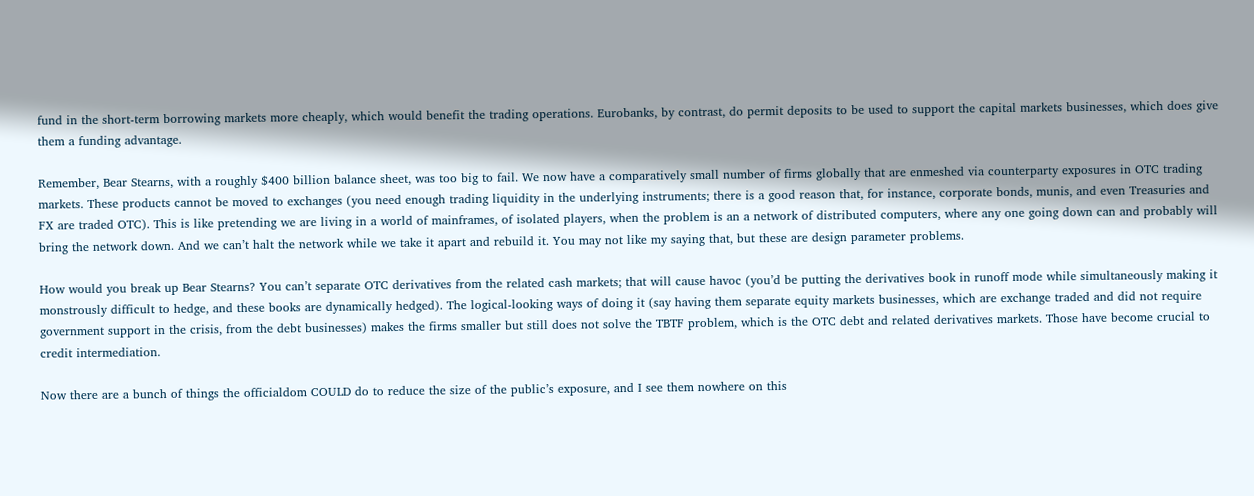fund in the short-term borrowing markets more cheaply, which would benefit the trading operations. Eurobanks, by contrast, do permit deposits to be used to support the capital markets businesses, which does give them a funding advantage.

Remember, Bear Stearns, with a roughly $400 billion balance sheet, was too big to fail. We now have a comparatively small number of firms globally that are enmeshed via counterparty exposures in OTC trading markets. These products cannot be moved to exchanges (you need enough trading liquidity in the underlying instruments; there is a good reason that, for instance, corporate bonds, munis, and even Treasuries and FX are traded OTC). This is like pretending we are living in a world of mainframes, of isolated players, when the problem is an a network of distributed computers, where any one going down can and probably will bring the network down. And we can’t halt the network while we take it apart and rebuild it. You may not like my saying that, but these are design parameter problems.

How would you break up Bear Stearns? You can’t separate OTC derivatives from the related cash markets; that will cause havoc (you’d be putting the derivatives book in runoff mode while simultaneously making it monstrously difficult to hedge, and these books are dynamically hedged). The logical-looking ways of doing it (say having them separate equity markets businesses, which are exchange traded and did not require government support in the crisis, from the debt businesses) makes the firms smaller but still does not solve the TBTF problem, which is the OTC debt and related derivatives markets. Those have become crucial to credit intermediation.

Now there are a bunch of things the officialdom COULD do to reduce the size of the public’s exposure, and I see them nowhere on this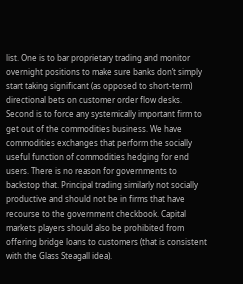list. One is to bar proprietary trading and monitor overnight positions to make sure banks don’t simply start taking significant (as opposed to short-term) directional bets on customer order flow desks. Second is to force any systemically important firm to get out of the commodities business. We have commodities exchanges that perform the socially useful function of commodities hedging for end users. There is no reason for governments to backstop that. Principal trading similarly not socially productive and should not be in firms that have recourse to the government checkbook. Capital markets players should also be prohibited from offering bridge loans to customers (that is consistent with the Glass Steagall idea).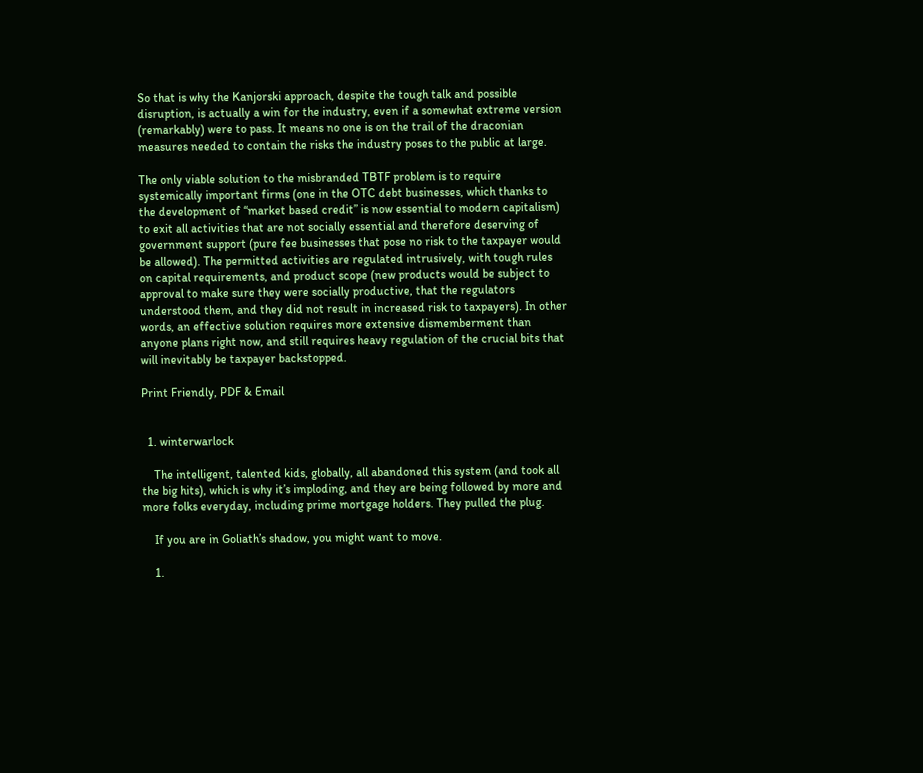So that is why the Kanjorski approach, despite the tough talk and possible disruption, is actually a win for the industry, even if a somewhat extreme version (remarkably) were to pass. It means no one is on the trail of the draconian measures needed to contain the risks the industry poses to the public at large.

The only viable solution to the misbranded TBTF problem is to require systemically important firms (one in the OTC debt businesses, which thanks to the development of “market based credit” is now essential to modern capitalism) to exit all activities that are not socially essential and therefore deserving of government support (pure fee businesses that pose no risk to the taxpayer would be allowed). The permitted activities are regulated intrusively, with tough rules on capital requirements, and product scope (new products would be subject to approval to make sure they were socially productive, that the regulators understood them, and they did not result in increased risk to taxpayers). In other words, an effective solution requires more extensive dismemberment than anyone plans right now, and still requires heavy regulation of the crucial bits that will inevitably be taxpayer backstopped.

Print Friendly, PDF & Email


  1. winterwarlock

    The intelligent, talented kids, globally, all abandoned this system (and took all the big hits), which is why it’s imploding, and they are being followed by more and more folks everyday, including prime mortgage holders. They pulled the plug.

    If you are in Goliath’s shadow, you might want to move.

    1.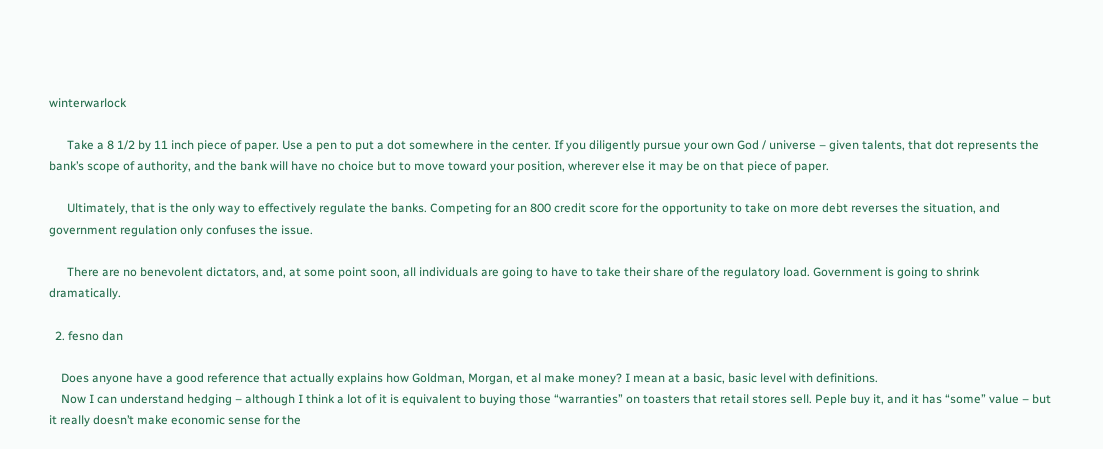winterwarlock

      Take a 8 1/2 by 11 inch piece of paper. Use a pen to put a dot somewhere in the center. If you diligently pursue your own God / universe – given talents, that dot represents the bank’s scope of authority, and the bank will have no choice but to move toward your position, wherever else it may be on that piece of paper.

      Ultimately, that is the only way to effectively regulate the banks. Competing for an 800 credit score for the opportunity to take on more debt reverses the situation, and government regulation only confuses the issue.

      There are no benevolent dictators, and, at some point soon, all individuals are going to have to take their share of the regulatory load. Government is going to shrink dramatically.

  2. fesno dan

    Does anyone have a good reference that actually explains how Goldman, Morgan, et al make money? I mean at a basic, basic level with definitions.
    Now I can understand hedging – although I think a lot of it is equivalent to buying those “warranties” on toasters that retail stores sell. Peple buy it, and it has “some” value – but it really doesn’t make economic sense for the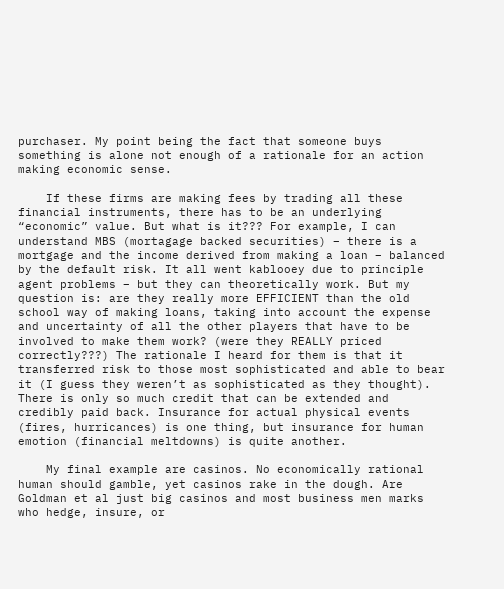purchaser. My point being the fact that someone buys something is alone not enough of a rationale for an action making economic sense.

    If these firms are making fees by trading all these financial instruments, there has to be an underlying “economic” value. But what is it??? For example, I can understand MBS (mortagage backed securities) – there is a mortgage and the income derived from making a loan – balanced by the default risk. It all went kablooey due to principle agent problems – but they can theoretically work. But my question is: are they really more EFFICIENT than the old school way of making loans, taking into account the expense and uncertainty of all the other players that have to be involved to make them work? (were they REALLY priced correctly???) The rationale I heard for them is that it transferred risk to those most sophisticated and able to bear it (I guess they weren’t as sophisticated as they thought). There is only so much credit that can be extended and credibly paid back. Insurance for actual physical events (fires, hurricances) is one thing, but insurance for human emotion (financial meltdowns) is quite another.

    My final example are casinos. No economically rational human should gamble, yet casinos rake in the dough. Are Goldman et al just big casinos and most business men marks who hedge, insure, or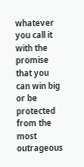whatever you call it with the promise that you can win big or be protected from the most outrageous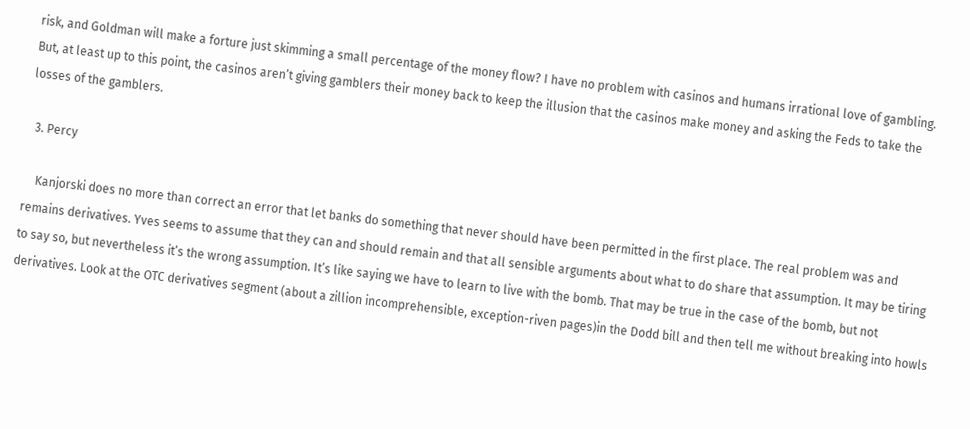risk, and Goldman will make a forture just skimming a small percentage of the money flow? I have no problem with casinos and humans irrational love of gambling. But, at least up to this point, the casinos aren’t giving gamblers their money back to keep the illusion that the casinos make money and asking the Feds to take the losses of the gamblers.

  3. Percy

    Kanjorski does no more than correct an error that let banks do something that never should have been permitted in the first place. The real problem was and remains derivatives. Yves seems to assume that they can and should remain and that all sensible arguments about what to do share that assumption. It may be tiring to say so, but nevertheless it’s the wrong assumption. It’s like saying we have to learn to live with the bomb. That may be true in the case of the bomb, but not derivatives. Look at the OTC derivatives segment (about a zillion incomprehensible, exception-riven pages)in the Dodd bill and then tell me without breaking into howls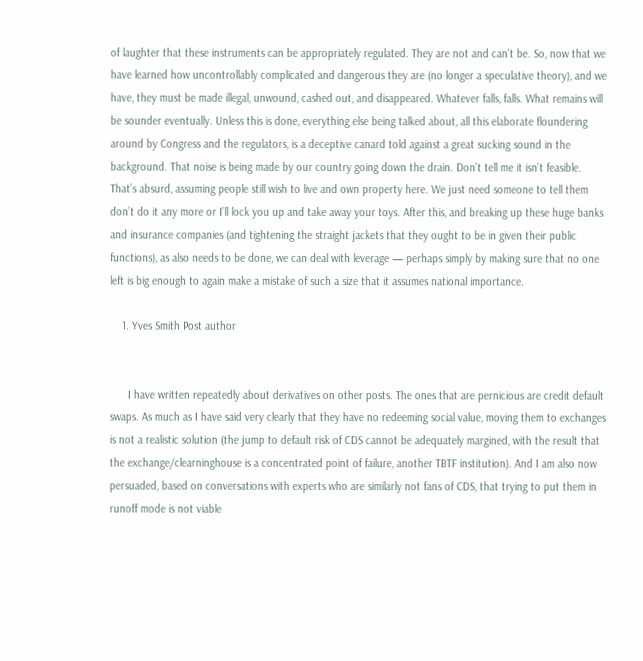of laughter that these instruments can be appropriately regulated. They are not and can’t be. So, now that we have learned how uncontrollably complicated and dangerous they are (no longer a speculative theory), and we have, they must be made illegal, unwound, cashed out, and disappeared. Whatever falls, falls. What remains will be sounder eventually. Unless this is done, everything else being talked about, all this elaborate floundering around by Congress and the regulators, is a deceptive canard told against a great sucking sound in the background. That noise is being made by our country going down the drain. Don’t tell me it isn’t feasible. That’s absurd, assuming people still wish to live and own property here. We just need someone to tell them don’t do it any more or I’ll lock you up and take away your toys. After this, and breaking up these huge banks and insurance companies (and tightening the straight jackets that they ought to be in given their public functions), as also needs to be done, we can deal with leverage — perhaps simply by making sure that no one left is big enough to again make a mistake of such a size that it assumes national importance.

    1. Yves Smith Post author


      I have written repeatedly about derivatives on other posts. The ones that are pernicious are credit default swaps. As much as I have said very clearly that they have no redeeming social value, moving them to exchanges is not a realistic solution (the jump to default risk of CDS cannot be adequately margined, with the result that the exchange/clearninghouse is a concentrated point of failure, another TBTF institution). And I am also now persuaded, based on conversations with experts who are similarly not fans of CDS, that trying to put them in runoff mode is not viable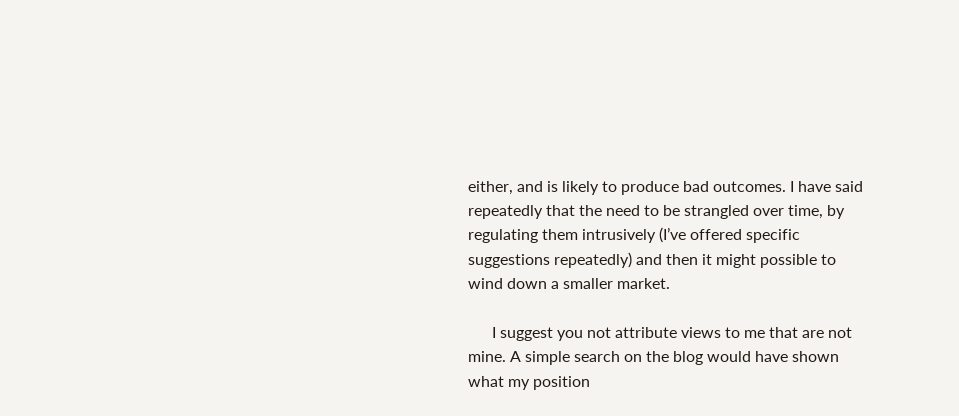either, and is likely to produce bad outcomes. I have said repeatedly that the need to be strangled over time, by regulating them intrusively (I’ve offered specific suggestions repeatedly) and then it might possible to wind down a smaller market.

      I suggest you not attribute views to me that are not mine. A simple search on the blog would have shown what my position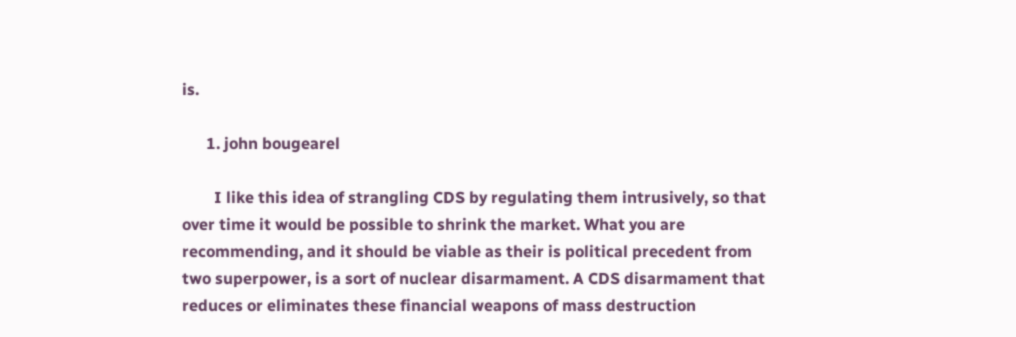is.

      1. john bougearel

        I like this idea of strangling CDS by regulating them intrusively, so that over time it would be possible to shrink the market. What you are recommending, and it should be viable as their is political precedent from two superpower, is a sort of nuclear disarmament. A CDS disarmament that reduces or eliminates these financial weapons of mass destruction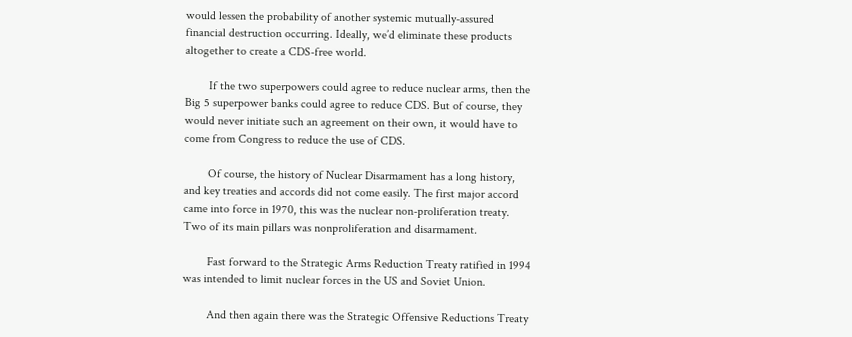would lessen the probability of another systemic mutually-assured financial destruction occurring. Ideally, we’d eliminate these products altogether to create a CDS-free world.

        If the two superpowers could agree to reduce nuclear arms, then the Big 5 superpower banks could agree to reduce CDS. But of course, they would never initiate such an agreement on their own, it would have to come from Congress to reduce the use of CDS.

        Of course, the history of Nuclear Disarmament has a long history, and key treaties and accords did not come easily. The first major accord came into force in 1970, this was the nuclear non-proliferation treaty. Two of its main pillars was nonproliferation and disarmament.

        Fast forward to the Strategic Arms Reduction Treaty ratified in 1994 was intended to limit nuclear forces in the US and Soviet Union.

        And then again there was the Strategic Offensive Reductions Treaty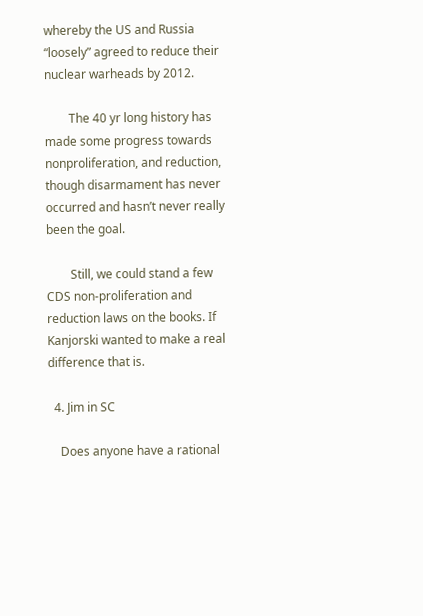whereby the US and Russia “loosely” agreed to reduce their nuclear warheads by 2012.

        The 40 yr long history has made some progress towards nonproliferation, and reduction, though disarmament has never occurred and hasn’t never really been the goal.

        Still, we could stand a few CDS non-proliferation and reduction laws on the books. If Kanjorski wanted to make a real difference that is.

  4. Jim in SC

    Does anyone have a rational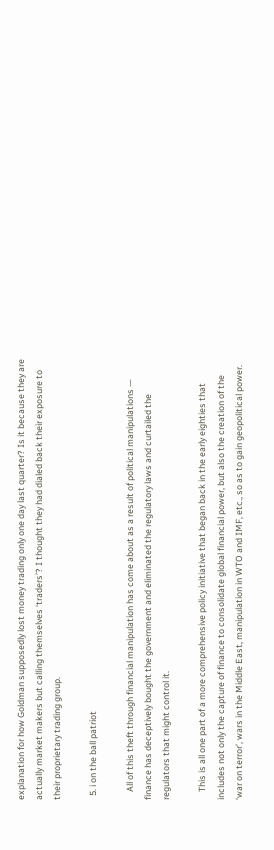explanation for how Goldman supposedly lost money trading only one day last quarter? Is it because they are actually market makers but calling themselves ‘traders’? I thought they had dialed back their exposure to their proprietary trading group.

  5. i on the ball patriot

    All of this theft through financial manipulation has come about as a result of political manipulations — finance has deceptively bought the government and eliminated the regulatory laws and curtailed the regulators that might control it.

    This is all one part of a more comprehensive policy initiative that began back in the early eighties that includes not only the capture of finance to consolidate global financial power, but also the creation of the ‘war on terror’, wars in the Middle East, manipulation in WTO and IMF, etc., so as to gain geopolitical power.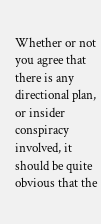Whether or not you agree that there is any directional plan, or insider conspiracy involved, it should be quite obvious that the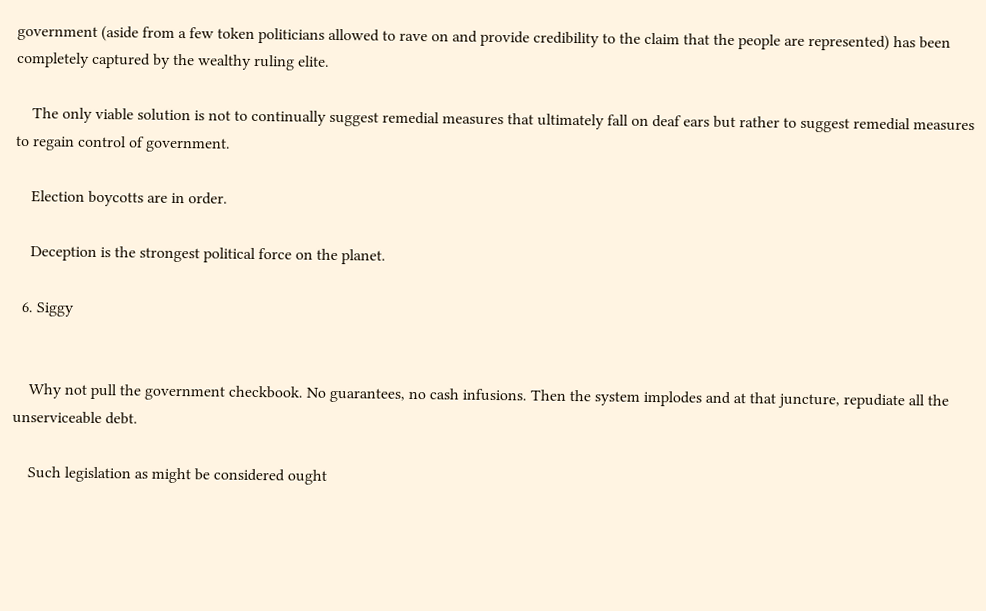government (aside from a few token politicians allowed to rave on and provide credibility to the claim that the people are represented) has been completely captured by the wealthy ruling elite.

    The only viable solution is not to continually suggest remedial measures that ultimately fall on deaf ears but rather to suggest remedial measures to regain control of government.

    Election boycotts are in order.

    Deception is the strongest political force on the planet.

  6. Siggy


    Why not pull the government checkbook. No guarantees, no cash infusions. Then the system implodes and at that juncture, repudiate all the unserviceable debt.

    Such legislation as might be considered ought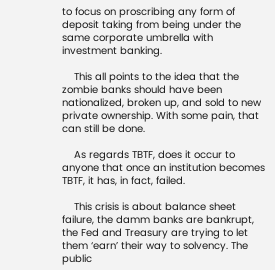to focus on proscribing any form of deposit taking from being under the same corporate umbrella with investment banking.

    This all points to the idea that the zombie banks should have been nationalized, broken up, and sold to new private ownership. With some pain, that can still be done.

    As regards TBTF, does it occur to anyone that once an institution becomes TBTF, it has, in fact, failed.

    This crisis is about balance sheet failure, the damm banks are bankrupt, the Fed and Treasury are trying to let them ‘earn’ their way to solvency. The public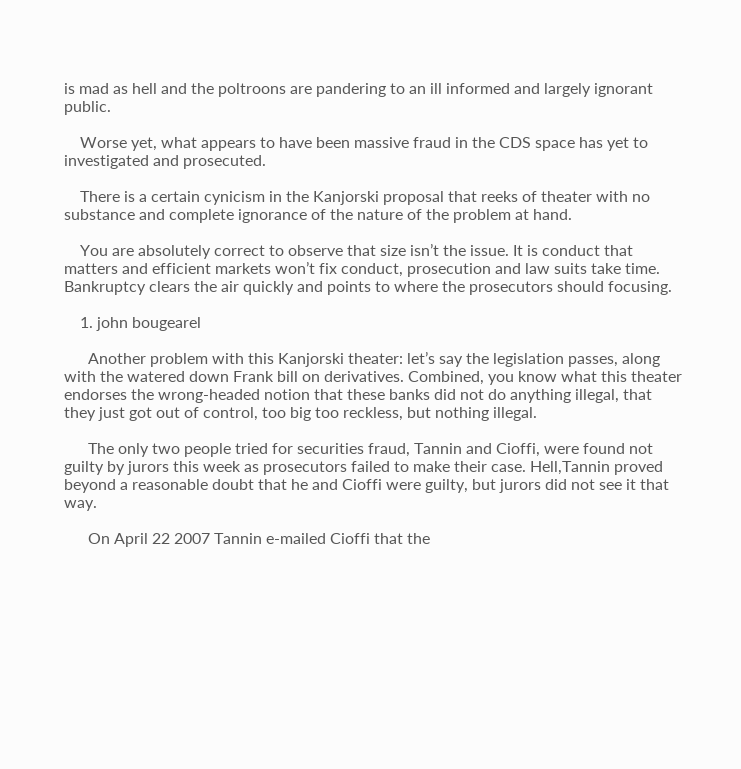is mad as hell and the poltroons are pandering to an ill informed and largely ignorant public.

    Worse yet, what appears to have been massive fraud in the CDS space has yet to investigated and prosecuted.

    There is a certain cynicism in the Kanjorski proposal that reeks of theater with no substance and complete ignorance of the nature of the problem at hand.

    You are absolutely correct to observe that size isn’t the issue. It is conduct that matters and efficient markets won’t fix conduct, prosecution and law suits take time. Bankruptcy clears the air quickly and points to where the prosecutors should focusing.

    1. john bougearel

      Another problem with this Kanjorski theater: let’s say the legislation passes, along with the watered down Frank bill on derivatives. Combined, you know what this theater endorses the wrong-headed notion that these banks did not do anything illegal, that they just got out of control, too big too reckless, but nothing illegal.

      The only two people tried for securities fraud, Tannin and Cioffi, were found not guilty by jurors this week as prosecutors failed to make their case. Hell,Tannin proved beyond a reasonable doubt that he and Cioffi were guilty, but jurors did not see it that way.

      On April 22 2007 Tannin e-mailed Cioffi that the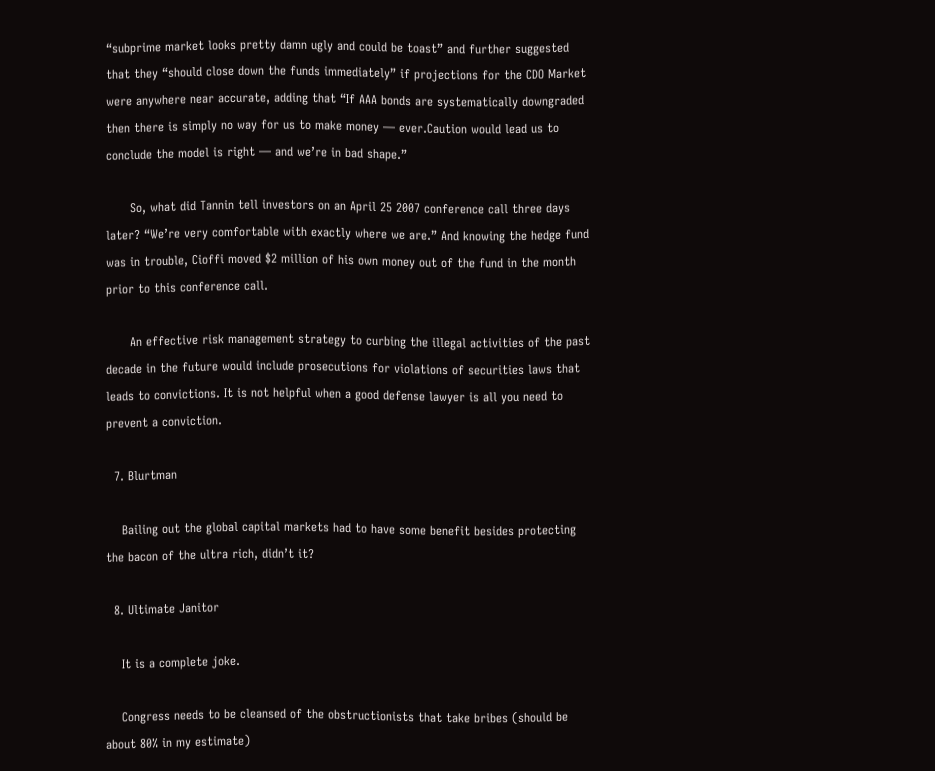“subprime market looks pretty damn ugly and could be toast” and further suggested that they “should close down the funds immediately” if projections for the CDO Market were anywhere near accurate, adding that “If AAA bonds are systematically downgraded then there is simply no way for us to make money — ever.Caution would lead us to conclude the model is right — and we’re in bad shape.”

      So, what did Tannin tell investors on an April 25 2007 conference call three days later? “We’re very comfortable with exactly where we are.” And knowing the hedge fund was in trouble, Cioffi moved $2 million of his own money out of the fund in the month prior to this conference call.

      An effective risk management strategy to curbing the illegal activities of the past decade in the future would include prosecutions for violations of securities laws that leads to convictions. It is not helpful when a good defense lawyer is all you need to prevent a conviction.

  7. Blurtman

    Bailing out the global capital markets had to have some benefit besides protecting the bacon of the ultra rich, didn’t it?

  8. Ultimate Janitor

    It is a complete joke.

    Congress needs to be cleansed of the obstructionists that take bribes (should be about 80% in my estimate)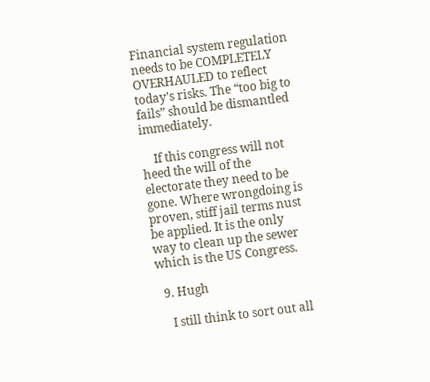Financial system regulation needs to be COMPLETELY OVERHAULED to reflect today’s risks. The “too big to fails” should be dismantled immediately.

    If this congress will not heed the will of the electorate they need to be gone. Where wrongdoing is proven, stiff jail terms nust be applied. It is the only way to clean up the sewer which is the US Congress.

  9. Hugh

    I still think to sort out all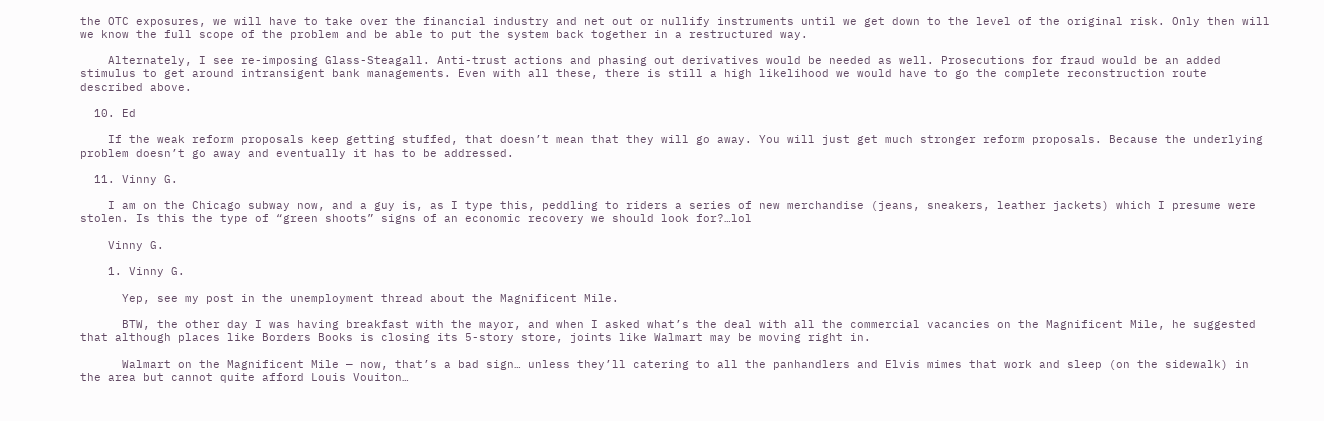the OTC exposures, we will have to take over the financial industry and net out or nullify instruments until we get down to the level of the original risk. Only then will we know the full scope of the problem and be able to put the system back together in a restructured way.

    Alternately, I see re-imposing Glass-Steagall. Anti-trust actions and phasing out derivatives would be needed as well. Prosecutions for fraud would be an added stimulus to get around intransigent bank managements. Even with all these, there is still a high likelihood we would have to go the complete reconstruction route described above.

  10. Ed

    If the weak reform proposals keep getting stuffed, that doesn’t mean that they will go away. You will just get much stronger reform proposals. Because the underlying problem doesn’t go away and eventually it has to be addressed.

  11. Vinny G.

    I am on the Chicago subway now, and a guy is, as I type this, peddling to riders a series of new merchandise (jeans, sneakers, leather jackets) which I presume were stolen. Is this the type of “green shoots” signs of an economic recovery we should look for?…lol

    Vinny G.

    1. Vinny G.

      Yep, see my post in the unemployment thread about the Magnificent Mile.

      BTW, the other day I was having breakfast with the mayor, and when I asked what’s the deal with all the commercial vacancies on the Magnificent Mile, he suggested that although places like Borders Books is closing its 5-story store, joints like Walmart may be moving right in.

      Walmart on the Magnificent Mile — now, that’s a bad sign… unless they’ll catering to all the panhandlers and Elvis mimes that work and sleep (on the sidewalk) in the area but cannot quite afford Louis Vouiton…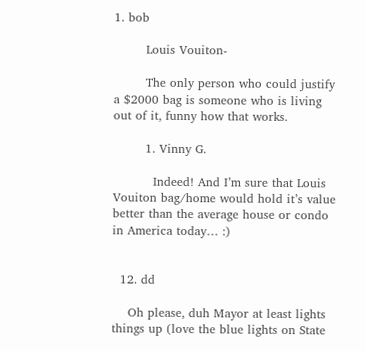1. bob

        Louis Vouiton-

        The only person who could justify a $2000 bag is someone who is living out of it, funny how that works.

        1. Vinny G.

          Indeed! And I’m sure that Louis Vouiton bag/home would hold it’s value better than the average house or condo in America today… :)


  12. dd

    Oh please, duh Mayor at least lights things up (love the blue lights on State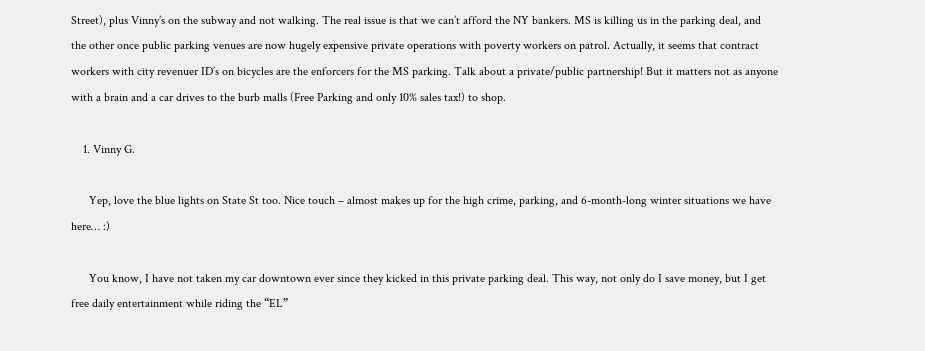Street), plus Vinny’s on the subway and not walking. The real issue is that we can’t afford the NY bankers. MS is killing us in the parking deal, and the other once public parking venues are now hugely expensive private operations with poverty workers on patrol. Actually, it seems that contract workers with city revenuer ID’s on bicycles are the enforcers for the MS parking. Talk about a private/public partnership! But it matters not as anyone with a brain and a car drives to the burb malls (Free Parking and only 10% sales tax!) to shop.

    1. Vinny G.

      Yep, love the blue lights on State St too. Nice touch – almost makes up for the high crime, parking, and 6-month-long winter situations we have here… :)

      You know, I have not taken my car downtown ever since they kicked in this private parking deal. This way, not only do I save money, but I get free daily entertainment while riding the “EL”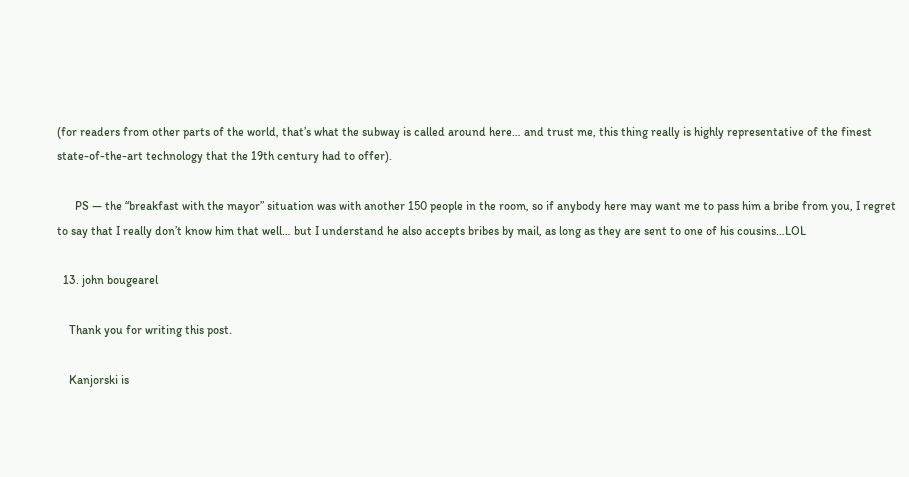(for readers from other parts of the world, that’s what the subway is called around here… and trust me, this thing really is highly representative of the finest state-of-the-art technology that the 19th century had to offer).

      PS — the “breakfast with the mayor” situation was with another 150 people in the room, so if anybody here may want me to pass him a bribe from you, I regret to say that I really don’t know him that well… but I understand he also accepts bribes by mail, as long as they are sent to one of his cousins…LOL

  13. john bougearel

    Thank you for writing this post.

    Kanjorski is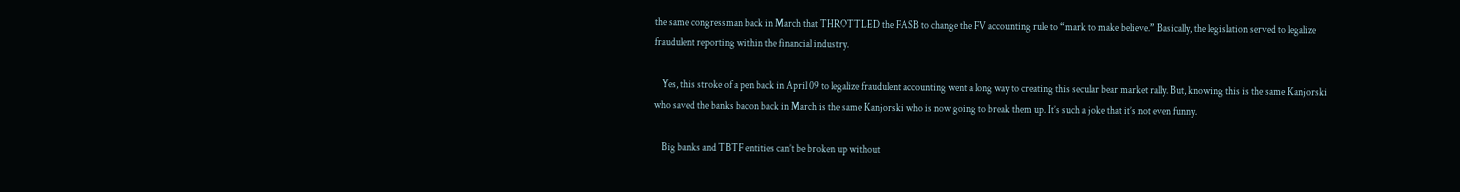the same congressman back in March that THROTTLED the FASB to change the FV accounting rule to “mark to make believe.” Basically, the legislation served to legalize fraudulent reporting within the financial industry.

    Yes, this stroke of a pen back in April 09 to legalize fraudulent accounting went a long way to creating this secular bear market rally. But, knowing this is the same Kanjorski who saved the banks bacon back in March is the same Kanjorski who is now going to break them up. It’s such a joke that it’s not even funny.

    Big banks and TBTF entities can’t be broken up without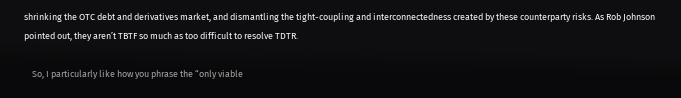shrinking the OTC debt and derivatives market, and dismantling the tight-coupling and interconnectedness created by these counterparty risks. As Rob Johnson pointed out, they aren’t TBTF so much as too difficult to resolve TDTR.

    So, I particularly like how you phrase the “only viable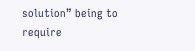solution” being to require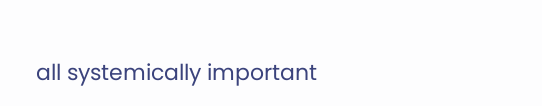all systemically important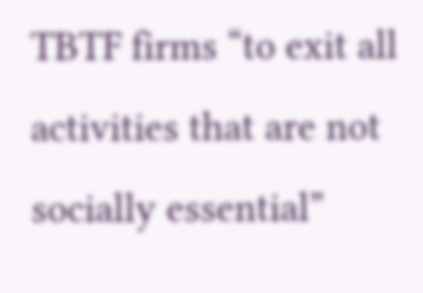TBTF firms “to exit all activities that are not socially essential”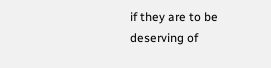if they are to be deserving of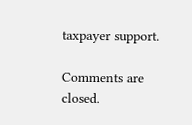taxpayer support.

Comments are closed.